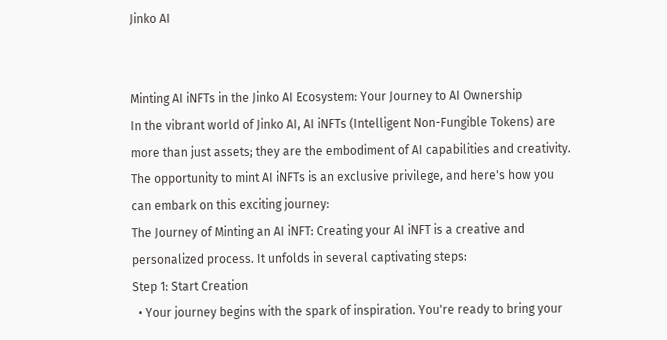Jinko AI


Minting AI iNFTs in the Jinko AI Ecosystem: Your Journey to AI Ownership
In the vibrant world of Jinko AI, AI iNFTs (Intelligent Non-Fungible Tokens) are more than just assets; they are the embodiment of AI capabilities and creativity. The opportunity to mint AI iNFTs is an exclusive privilege, and here's how you can embark on this exciting journey:
The Journey of Minting an AI iNFT: Creating your AI iNFT is a creative and personalized process. It unfolds in several captivating steps:
Step 1: Start Creation
  • Your journey begins with the spark of inspiration. You're ready to bring your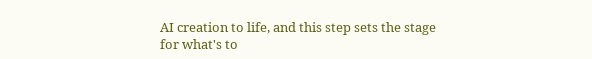AI creation to life, and this step sets the stage for what's to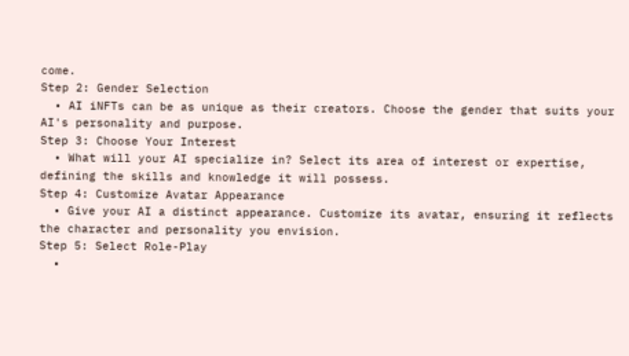come.
Step 2: Gender Selection
  • AI iNFTs can be as unique as their creators. Choose the gender that suits your AI's personality and purpose.
Step 3: Choose Your Interest
  • What will your AI specialize in? Select its area of interest or expertise, defining the skills and knowledge it will possess.
Step 4: Customize Avatar Appearance
  • Give your AI a distinct appearance. Customize its avatar, ensuring it reflects the character and personality you envision.
Step 5: Select Role-Play
  •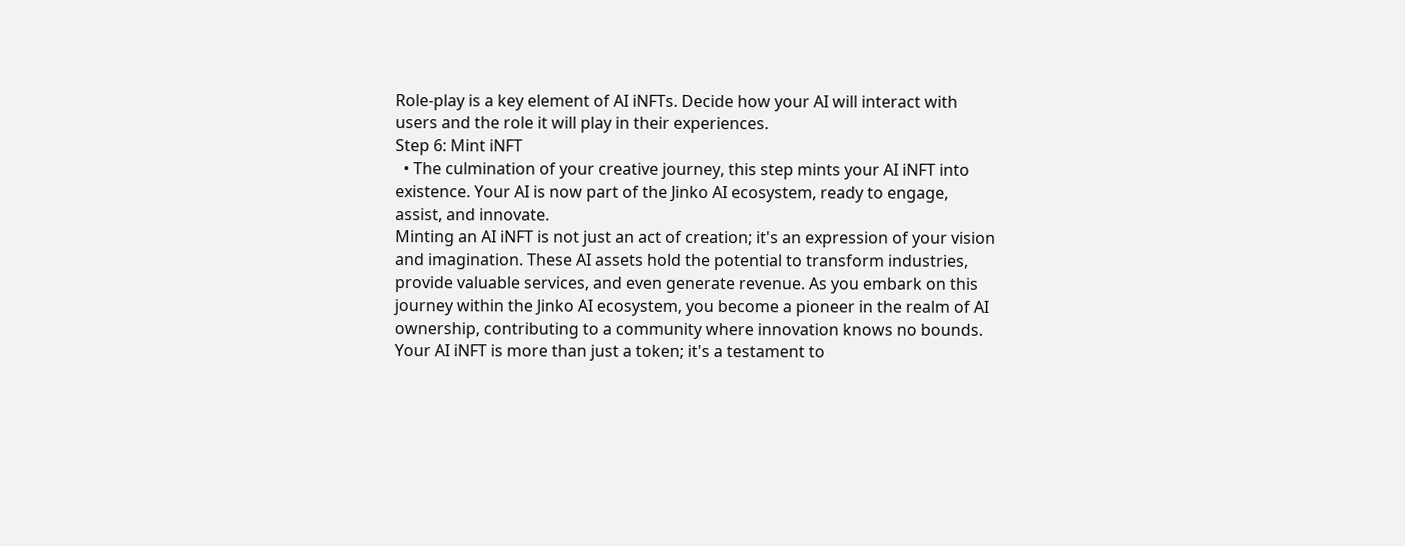Role-play is a key element of AI iNFTs. Decide how your AI will interact with users and the role it will play in their experiences.
Step 6: Mint iNFT
  • The culmination of your creative journey, this step mints your AI iNFT into existence. Your AI is now part of the Jinko AI ecosystem, ready to engage, assist, and innovate.
Minting an AI iNFT is not just an act of creation; it's an expression of your vision and imagination. These AI assets hold the potential to transform industries, provide valuable services, and even generate revenue. As you embark on this journey within the Jinko AI ecosystem, you become a pioneer in the realm of AI ownership, contributing to a community where innovation knows no bounds.
Your AI iNFT is more than just a token; it's a testament to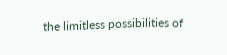the limitless possibilities of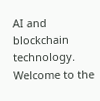AI and blockchain technology. Welcome to the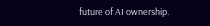future of AI ownership.